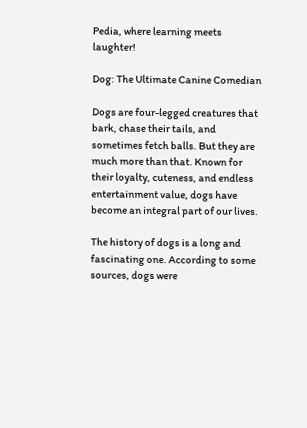Pedia, where learning meets laughter!

Dog: The Ultimate Canine Comedian

Dogs are four-legged creatures that bark, chase their tails, and sometimes fetch balls. But they are much more than that. Known for their loyalty, cuteness, and endless entertainment value, dogs have become an integral part of our lives.

The history of dogs is a long and fascinating one. According to some sources, dogs were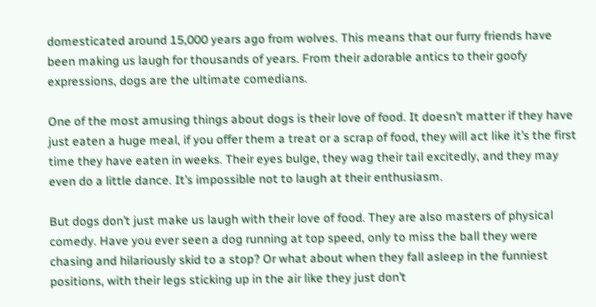domesticated around 15,000 years ago from wolves. This means that our furry friends have been making us laugh for thousands of years. From their adorable antics to their goofy expressions, dogs are the ultimate comedians.

One of the most amusing things about dogs is their love of food. It doesn’t matter if they have just eaten a huge meal, if you offer them a treat or a scrap of food, they will act like it’s the first time they have eaten in weeks. Their eyes bulge, they wag their tail excitedly, and they may even do a little dance. It’s impossible not to laugh at their enthusiasm.

But dogs don’t just make us laugh with their love of food. They are also masters of physical comedy. Have you ever seen a dog running at top speed, only to miss the ball they were chasing and hilariously skid to a stop? Or what about when they fall asleep in the funniest positions, with their legs sticking up in the air like they just don’t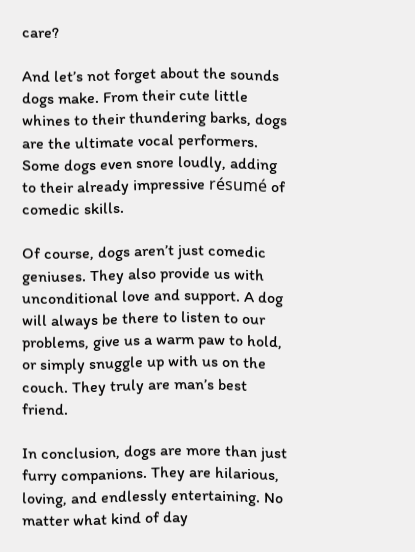care?

And let’s not forget about the sounds dogs make. From their cute little whines to their thundering barks, dogs are the ultimate vocal performers. Some dogs even snore loudly, adding to their already impressive résumé of comedic skills.

Of course, dogs aren’t just comedic geniuses. They also provide us with unconditional love and support. A dog will always be there to listen to our problems, give us a warm paw to hold, or simply snuggle up with us on the couch. They truly are man’s best friend.

In conclusion, dogs are more than just furry companions. They are hilarious, loving, and endlessly entertaining. No matter what kind of day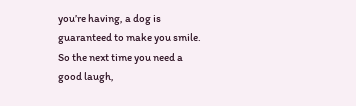you’re having, a dog is guaranteed to make you smile. So the next time you need a good laugh,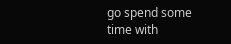go spend some time with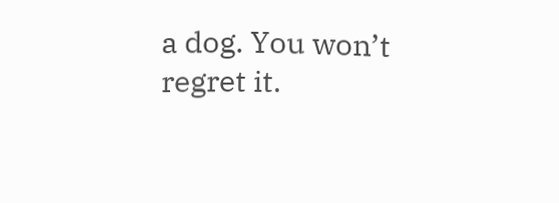a dog. You won’t regret it.